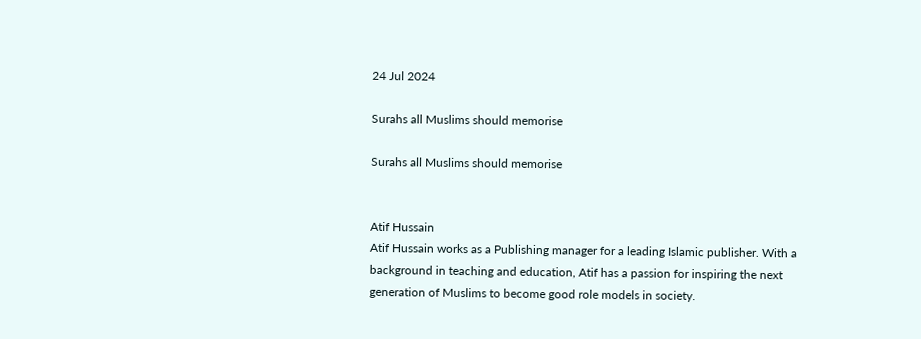24 Jul 2024

Surahs all Muslims should memorise

Surahs all Muslims should memorise


Atif Hussain
Atif Hussain works as a Publishing manager for a leading Islamic publisher. With a background in teaching and education, Atif has a passion for inspiring the next generation of Muslims to become good role models in society.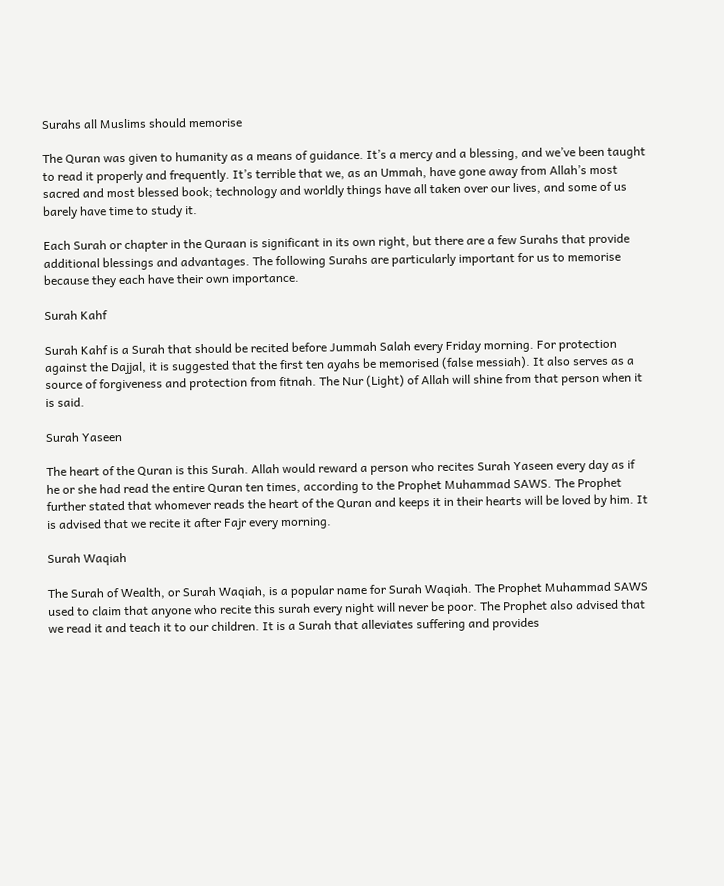Surahs all Muslims should memorise

The Quran was given to humanity as a means of guidance. It’s a mercy and a blessing, and we’ve been taught to read it properly and frequently. It’s terrible that we, as an Ummah, have gone away from Allah’s most sacred and most blessed book; technology and worldly things have all taken over our lives, and some of us barely have time to study it.

Each Surah or chapter in the Quraan is significant in its own right, but there are a few Surahs that provide additional blessings and advantages. The following Surahs are particularly important for us to memorise because they each have their own importance.

Surah Kahf

Surah Kahf is a Surah that should be recited before Jummah Salah every Friday morning. For protection against the Dajjal, it is suggested that the first ten ayahs be memorised (false messiah). It also serves as a source of forgiveness and protection from fitnah. The Nur (Light) of Allah will shine from that person when it is said.

Surah Yaseen

The heart of the Quran is this Surah. Allah would reward a person who recites Surah Yaseen every day as if he or she had read the entire Quran ten times, according to the Prophet Muhammad SAWS. The Prophet further stated that whomever reads the heart of the Quran and keeps it in their hearts will be loved by him. It is advised that we recite it after Fajr every morning.

Surah Waqiah

The Surah of Wealth, or Surah Waqiah, is a popular name for Surah Waqiah. The Prophet Muhammad SAWS used to claim that anyone who recite this surah every night will never be poor. The Prophet also advised that we read it and teach it to our children. It is a Surah that alleviates suffering and provides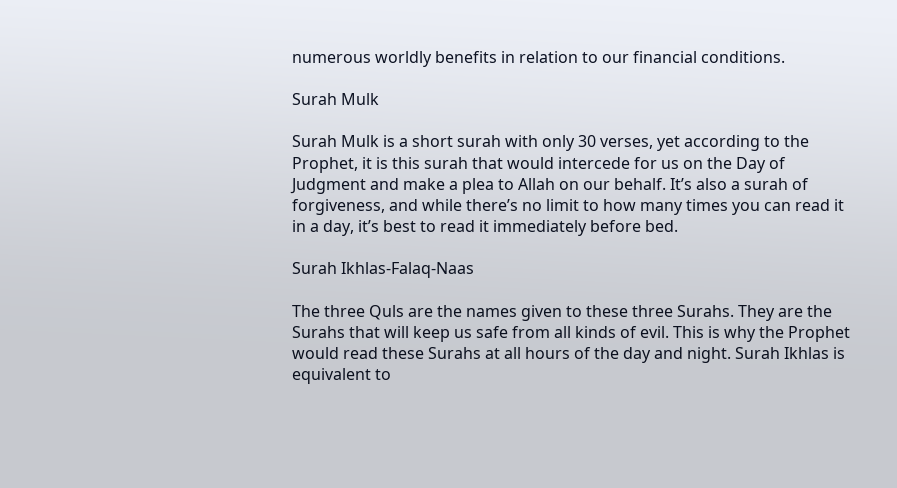numerous worldly benefits in relation to our financial conditions.

Surah Mulk

Surah Mulk is a short surah with only 30 verses, yet according to the Prophet, it is this surah that would intercede for us on the Day of Judgment and make a plea to Allah on our behalf. It’s also a surah of forgiveness, and while there’s no limit to how many times you can read it in a day, it’s best to read it immediately before bed.

Surah Ikhlas-Falaq-Naas

The three Quls are the names given to these three Surahs. They are the Surahs that will keep us safe from all kinds of evil. This is why the Prophet would read these Surahs at all hours of the day and night. Surah Ikhlas is equivalent to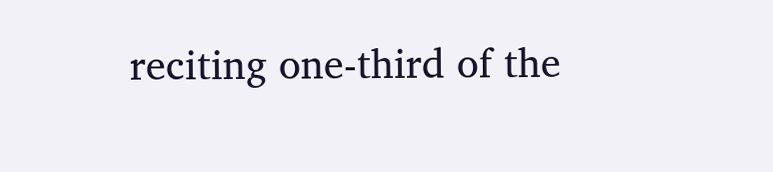reciting one-third of the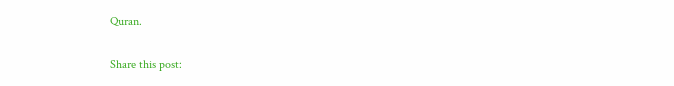Quran.

Share this post: